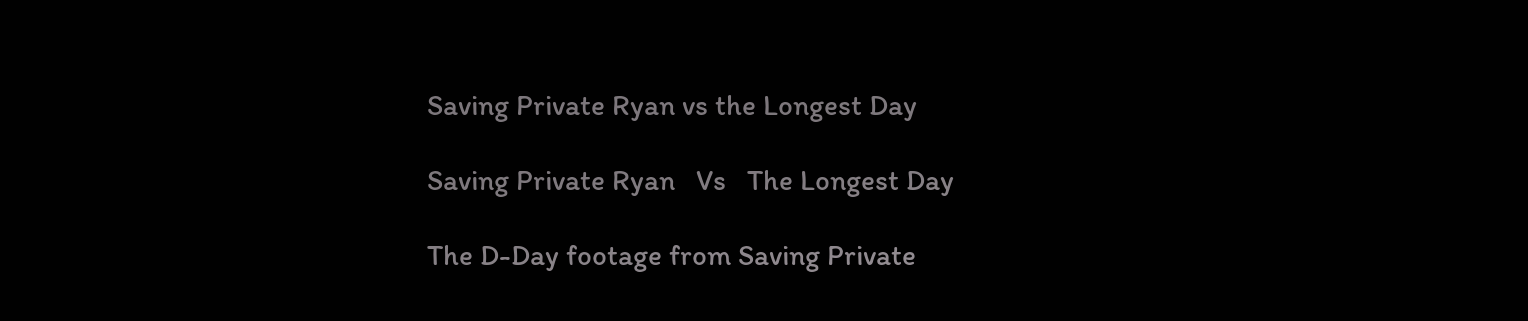Saving Private Ryan vs the Longest Day

Saving Private Ryan   Vs   The Longest Day

The D-Day footage from Saving Private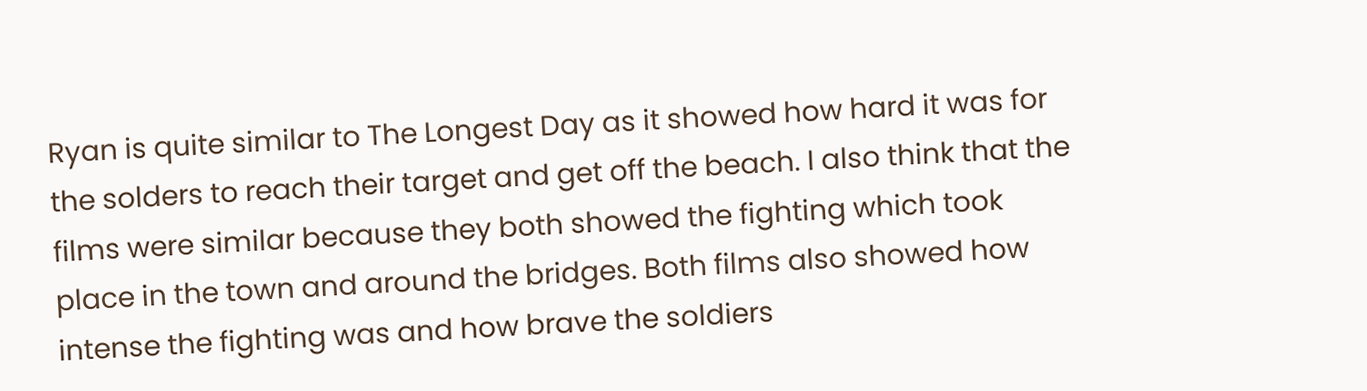Ryan is quite similar to The Longest Day as it showed how hard it was for the solders to reach their target and get off the beach. I also think that the films were similar because they both showed the fighting which took place in the town and around the bridges. Both films also showed how intense the fighting was and how brave the soldiers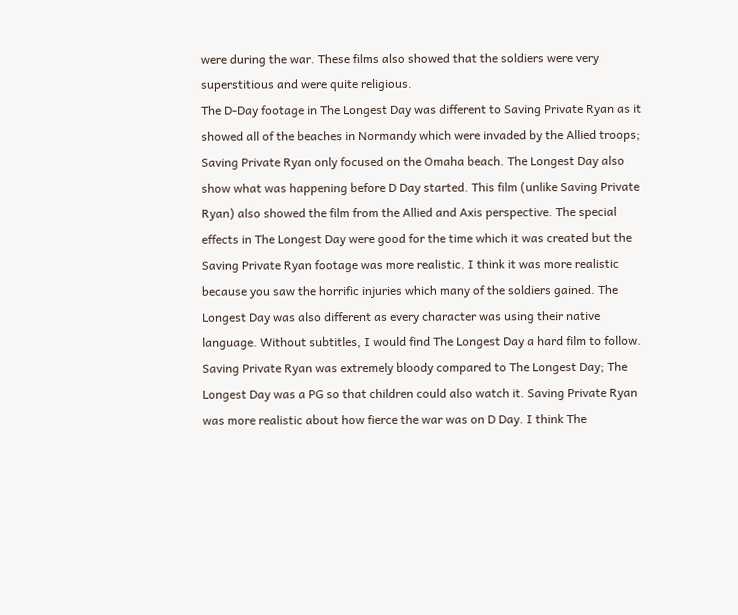were during the war. These films also showed that the soldiers were very superstitious and were quite religious.
The D-Day footage in The Longest Day was different to Saving Private Ryan as it showed all of the beaches in Normandy which were invaded by the Allied troops; Saving Private Ryan only focused on the Omaha beach. The Longest Day also show what was happening before D Day started. This film (unlike Saving Private Ryan) also showed the film from the Allied and Axis perspective. The special effects in The Longest Day were good for the time which it was created but the Saving Private Ryan footage was more realistic. I think it was more realistic because you saw the horrific injuries which many of the soldiers gained. The Longest Day was also different as every character was using their native language. Without subtitles, I would find The Longest Day a hard film to follow.
Saving Private Ryan was extremely bloody compared to The Longest Day; The Longest Day was a PG so that children could also watch it. Saving Private Ryan was more realistic about how fierce the war was on D Day. I think The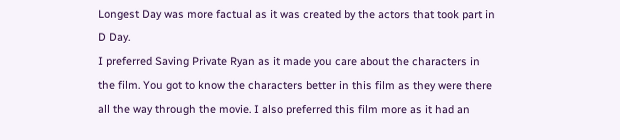Longest Day was more factual as it was created by the actors that took part in D Day.
I preferred Saving Private Ryan as it made you care about the characters in the film. You got to know the characters better in this film as they were there all the way through the movie. I also preferred this film more as it had an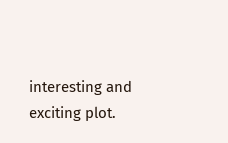interesting and exciting plot.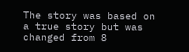The story was based on a true story but was changed from 8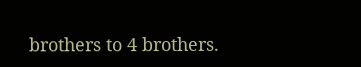brothers to 4 brothers.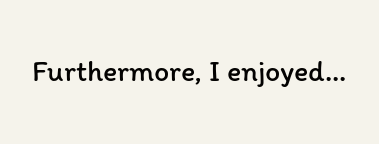Furthermore, I enjoyed...